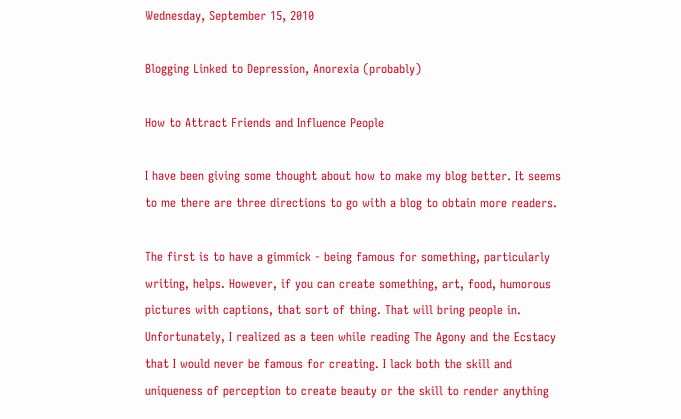Wednesday, September 15, 2010

Blogging Linked to Depression, Anorexia (probably)

How to Attract Friends and Influence People

I have been giving some thought about how to make my blog better. It seems to me there are three directions to go with a blog to obtain more readers.

The first is to have a gimmick - being famous for something, particularly writing, helps. However, if you can create something, art, food, humorous pictures with captions, that sort of thing. That will bring people in. Unfortunately, I realized as a teen while reading The Agony and the Ecstacy that I would never be famous for creating. I lack both the skill and uniqueness of perception to create beauty or the skill to render anything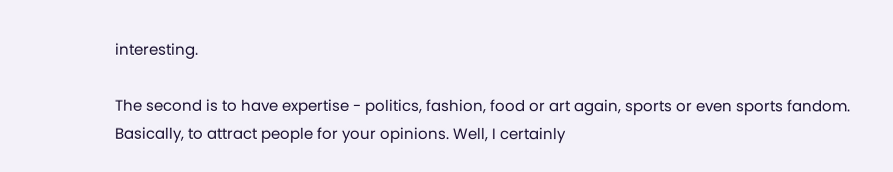interesting.

The second is to have expertise - politics, fashion, food or art again, sports or even sports fandom. Basically, to attract people for your opinions. Well, I certainly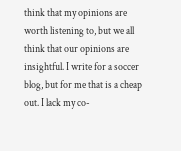think that my opinions are worth listening to, but we all think that our opinions are insightful. I write for a soccer blog, but for me that is a cheap out. I lack my co-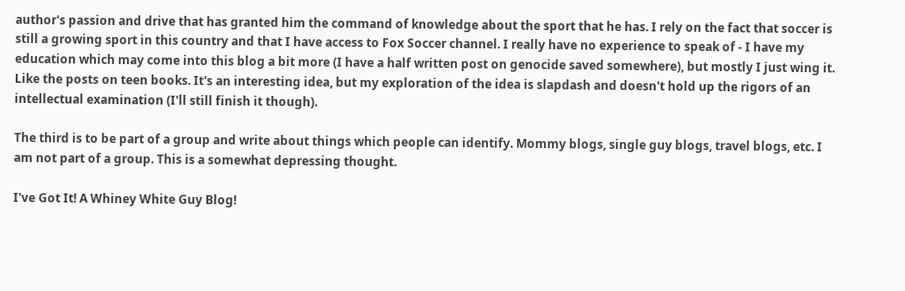author's passion and drive that has granted him the command of knowledge about the sport that he has. I rely on the fact that soccer is still a growing sport in this country and that I have access to Fox Soccer channel. I really have no experience to speak of - I have my education which may come into this blog a bit more (I have a half written post on genocide saved somewhere), but mostly I just wing it. Like the posts on teen books. It's an interesting idea, but my exploration of the idea is slapdash and doesn't hold up the rigors of an intellectual examination (I'll still finish it though).

The third is to be part of a group and write about things which people can identify. Mommy blogs, single guy blogs, travel blogs, etc. I am not part of a group. This is a somewhat depressing thought.

I've Got It! A Whiney White Guy Blog!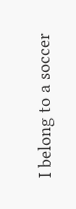I belong to a soccer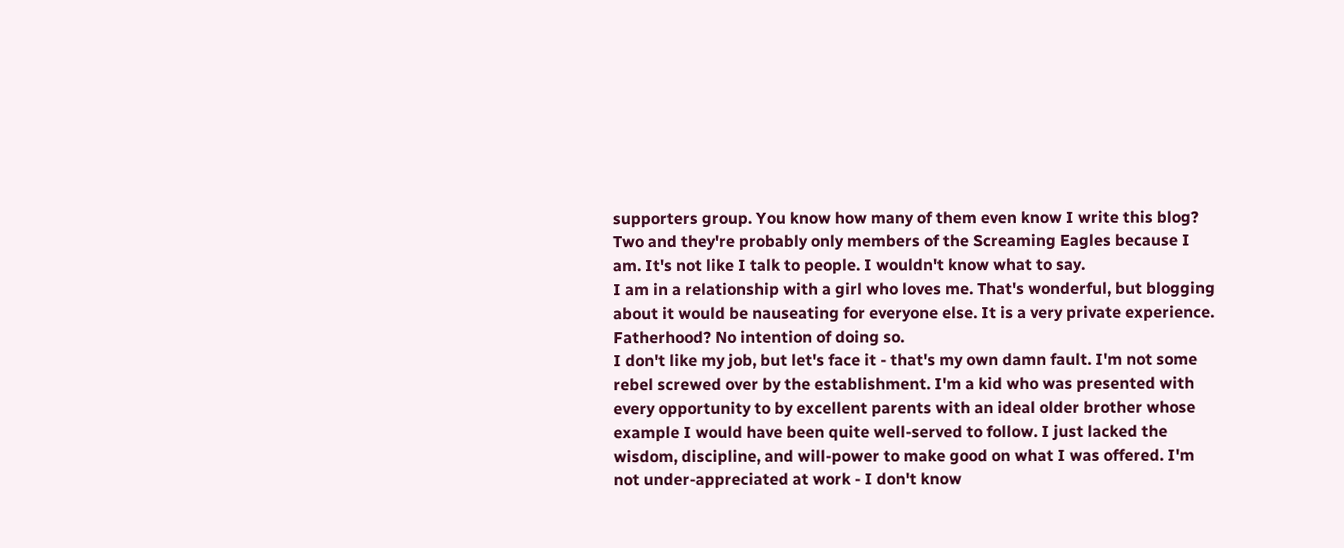supporters group. You know how many of them even know I write this blog? Two and they're probably only members of the Screaming Eagles because I am. It's not like I talk to people. I wouldn't know what to say.
I am in a relationship with a girl who loves me. That's wonderful, but blogging about it would be nauseating for everyone else. It is a very private experience. Fatherhood? No intention of doing so.
I don't like my job, but let's face it - that's my own damn fault. I'm not some rebel screwed over by the establishment. I'm a kid who was presented with every opportunity to by excellent parents with an ideal older brother whose example I would have been quite well-served to follow. I just lacked the wisdom, discipline, and will-power to make good on what I was offered. I'm not under-appreciated at work - I don't know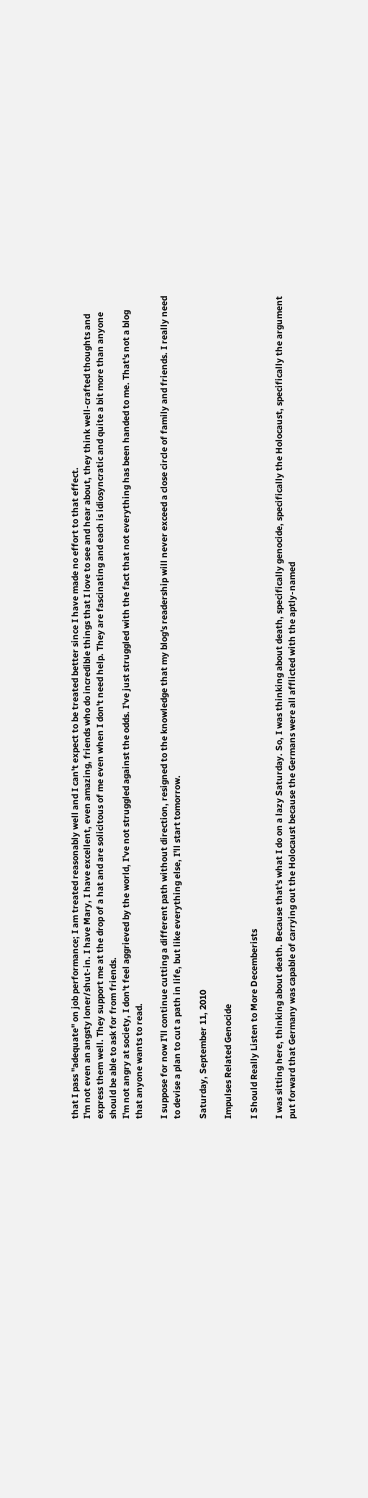that I pass "adequate" on job performance; I am treated reasonably well and I can't expect to be treated better since I have made no effort to that effect.
I'm not even an angsty loner/shut-in. I have Mary, I have excellent, even amazing, friends who do incredible things that I love to see and hear about, they think well-crafted thoughts and express them well. They support me at the drop of a hat and are solicitous of me even when I don't need help. They are fascinating and each is idiosyncratic and quite a bit more than anyone should be able to ask for from friends.
I'm not angry at society, I don't feel aggrieved by the world, I've not struggled against the odds. I've just struggled with the fact that not everything has been handed to me. That's not a blog that anyone wants to read.

I suppose for now I'll continue cutting a different path without direction, resigned to the knowledge that my blog's readership will never exceed a close circle of family and friends. I really need to devise a plan to cut a path in life, but like everything else, I'll start tomorrow.

Saturday, September 11, 2010

Impulses Related Genocide

I Should Really Listen to More Decemberists

I was sitting here, thinking about death. Because that's what I do on a lazy Saturday. So, I was thinking about death, specifically genocide, specifically the Holocaust, specifically the argument put forward that Germany was capable of carrying out the Holocaust because the Germans were all afflicted with the aptly-named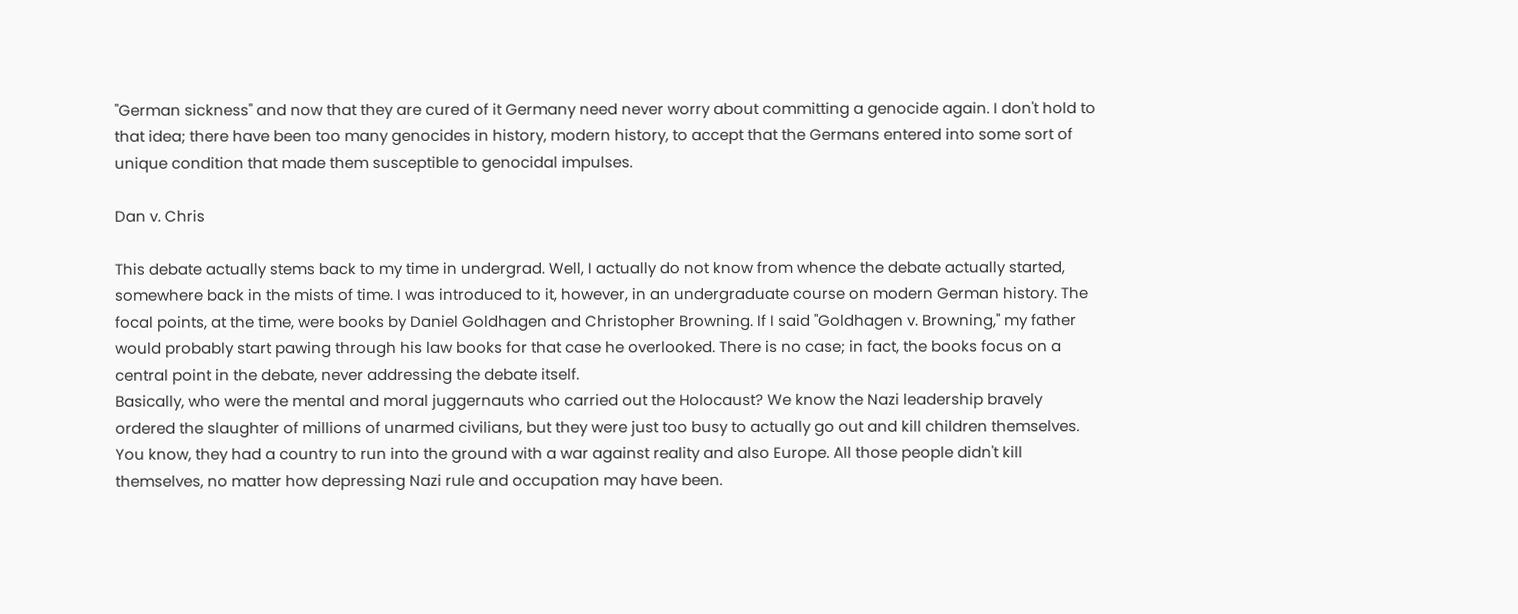"German sickness" and now that they are cured of it Germany need never worry about committing a genocide again. I don't hold to that idea; there have been too many genocides in history, modern history, to accept that the Germans entered into some sort of unique condition that made them susceptible to genocidal impulses.

Dan v. Chris

This debate actually stems back to my time in undergrad. Well, I actually do not know from whence the debate actually started, somewhere back in the mists of time. I was introduced to it, however, in an undergraduate course on modern German history. The focal points, at the time, were books by Daniel Goldhagen and Christopher Browning. If I said "Goldhagen v. Browning," my father would probably start pawing through his law books for that case he overlooked. There is no case; in fact, the books focus on a central point in the debate, never addressing the debate itself.
Basically, who were the mental and moral juggernauts who carried out the Holocaust? We know the Nazi leadership bravely ordered the slaughter of millions of unarmed civilians, but they were just too busy to actually go out and kill children themselves. You know, they had a country to run into the ground with a war against reality and also Europe. All those people didn't kill themselves, no matter how depressing Nazi rule and occupation may have been.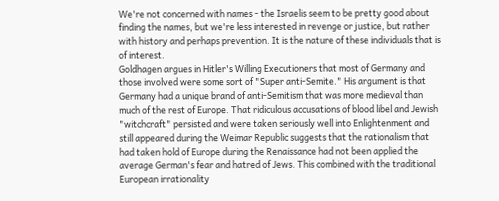We're not concerned with names - the Israelis seem to be pretty good about finding the names, but we're less interested in revenge or justice, but rather with history and perhaps prevention. It is the nature of these individuals that is of interest.
Goldhagen argues in Hitler's Willing Executioners that most of Germany and those involved were some sort of "Super anti-Semite." His argument is that Germany had a unique brand of anti-Semitism that was more medieval than much of the rest of Europe. That ridiculous accusations of blood libel and Jewish "witchcraft" persisted and were taken seriously well into Enlightenment and still appeared during the Weimar Republic suggests that the rationalism that had taken hold of Europe during the Renaissance had not been applied the average German's fear and hatred of Jews. This combined with the traditional European irrationality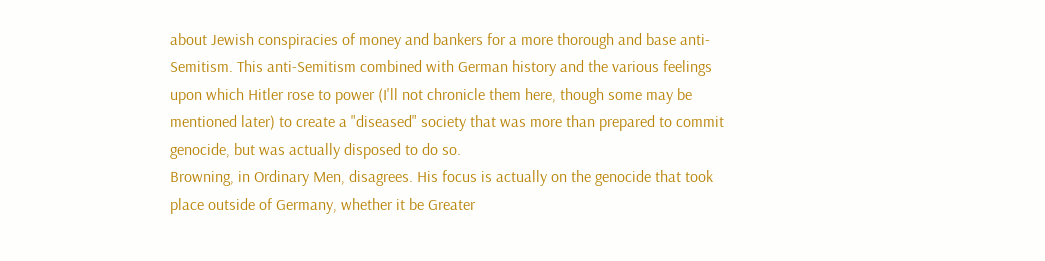about Jewish conspiracies of money and bankers for a more thorough and base anti-Semitism. This anti-Semitism combined with German history and the various feelings upon which Hitler rose to power (I'll not chronicle them here, though some may be mentioned later) to create a "diseased" society that was more than prepared to commit genocide, but was actually disposed to do so.
Browning, in Ordinary Men, disagrees. His focus is actually on the genocide that took place outside of Germany, whether it be Greater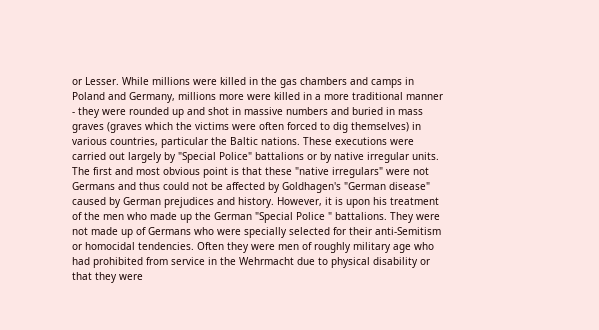or Lesser. While millions were killed in the gas chambers and camps in Poland and Germany, millions more were killed in a more traditional manner - they were rounded up and shot in massive numbers and buried in mass graves (graves which the victims were often forced to dig themselves) in various countries, particular the Baltic nations. These executions were carried out largely by "Special Police" battalions or by native irregular units. The first and most obvious point is that these "native irregulars" were not Germans and thus could not be affected by Goldhagen's "German disease" caused by German prejudices and history. However, it is upon his treatment of the men who made up the German "Special Police " battalions. They were not made up of Germans who were specially selected for their anti-Semitism or homocidal tendencies. Often they were men of roughly military age who had prohibited from service in the Wehrmacht due to physical disability or that they were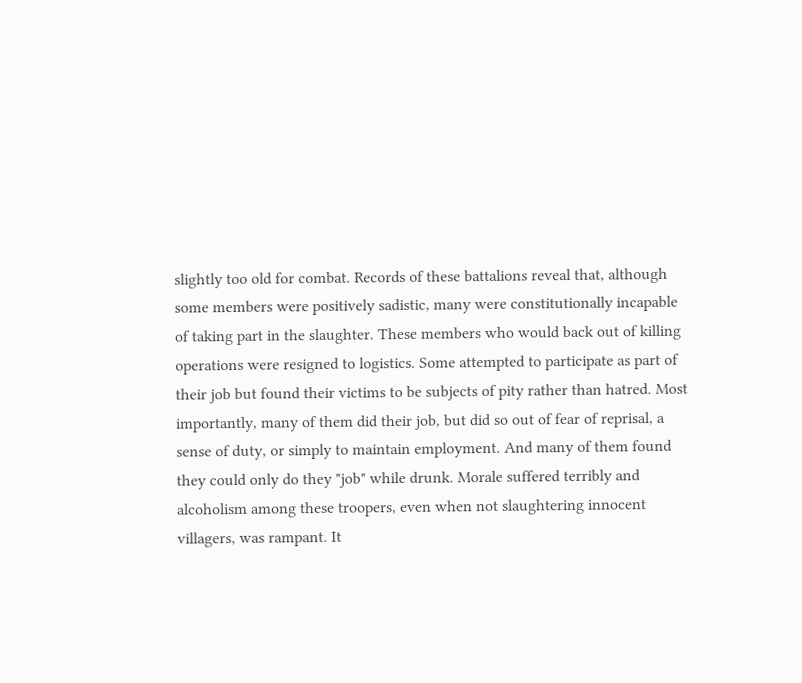slightly too old for combat. Records of these battalions reveal that, although some members were positively sadistic, many were constitutionally incapable of taking part in the slaughter. These members who would back out of killing operations were resigned to logistics. Some attempted to participate as part of their job but found their victims to be subjects of pity rather than hatred. Most importantly, many of them did their job, but did so out of fear of reprisal, a sense of duty, or simply to maintain employment. And many of them found they could only do they "job" while drunk. Morale suffered terribly and alcoholism among these troopers, even when not slaughtering innocent villagers, was rampant. It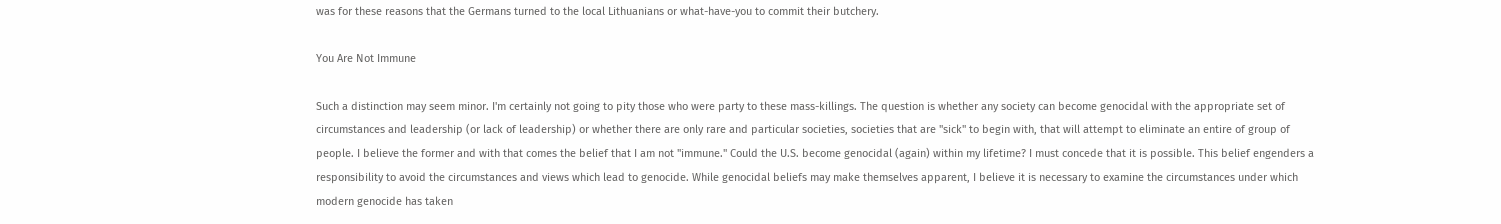was for these reasons that the Germans turned to the local Lithuanians or what-have-you to commit their butchery.

You Are Not Immune

Such a distinction may seem minor. I'm certainly not going to pity those who were party to these mass-killings. The question is whether any society can become genocidal with the appropriate set of circumstances and leadership (or lack of leadership) or whether there are only rare and particular societies, societies that are "sick" to begin with, that will attempt to eliminate an entire of group of people. I believe the former and with that comes the belief that I am not "immune." Could the U.S. become genocidal (again) within my lifetime? I must concede that it is possible. This belief engenders a responsibility to avoid the circumstances and views which lead to genocide. While genocidal beliefs may make themselves apparent, I believe it is necessary to examine the circumstances under which modern genocide has taken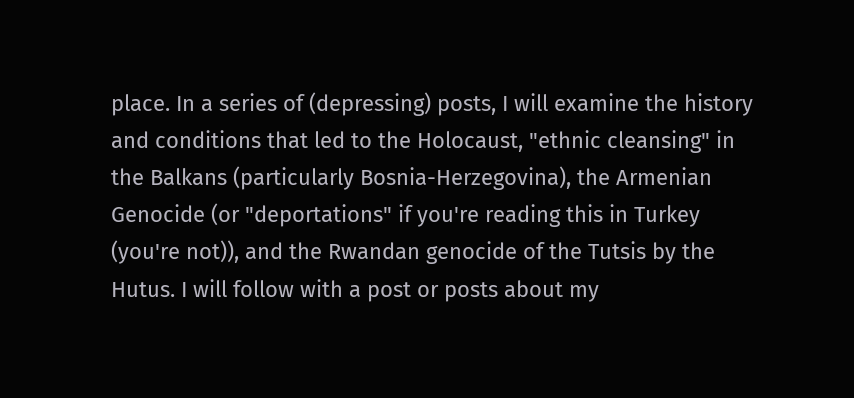place. In a series of (depressing) posts, I will examine the history and conditions that led to the Holocaust, "ethnic cleansing" in the Balkans (particularly Bosnia-Herzegovina), the Armenian Genocide (or "deportations" if you're reading this in Turkey (you're not)), and the Rwandan genocide of the Tutsis by the Hutus. I will follow with a post or posts about my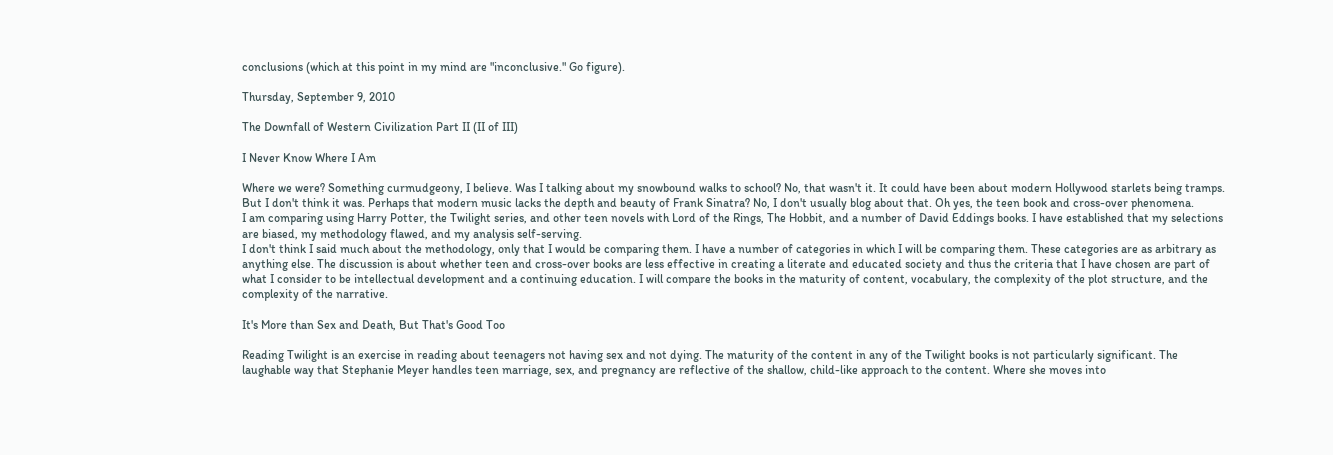conclusions (which at this point in my mind are "inconclusive." Go figure).

Thursday, September 9, 2010

The Downfall of Western Civilization Part II (II of III)

I Never Know Where I Am

Where we were? Something curmudgeony, I believe. Was I talking about my snowbound walks to school? No, that wasn't it. It could have been about modern Hollywood starlets being tramps. But I don't think it was. Perhaps that modern music lacks the depth and beauty of Frank Sinatra? No, I don't usually blog about that. Oh yes, the teen book and cross-over phenomena.
I am comparing using Harry Potter, the Twilight series, and other teen novels with Lord of the Rings, The Hobbit, and a number of David Eddings books. I have established that my selections are biased, my methodology flawed, and my analysis self-serving.
I don't think I said much about the methodology, only that I would be comparing them. I have a number of categories in which I will be comparing them. These categories are as arbitrary as anything else. The discussion is about whether teen and cross-over books are less effective in creating a literate and educated society and thus the criteria that I have chosen are part of what I consider to be intellectual development and a continuing education. I will compare the books in the maturity of content, vocabulary, the complexity of the plot structure, and the complexity of the narrative.

It's More than Sex and Death, But That's Good Too

Reading Twilight is an exercise in reading about teenagers not having sex and not dying. The maturity of the content in any of the Twilight books is not particularly significant. The laughable way that Stephanie Meyer handles teen marriage, sex, and pregnancy are reflective of the shallow, child-like approach to the content. Where she moves into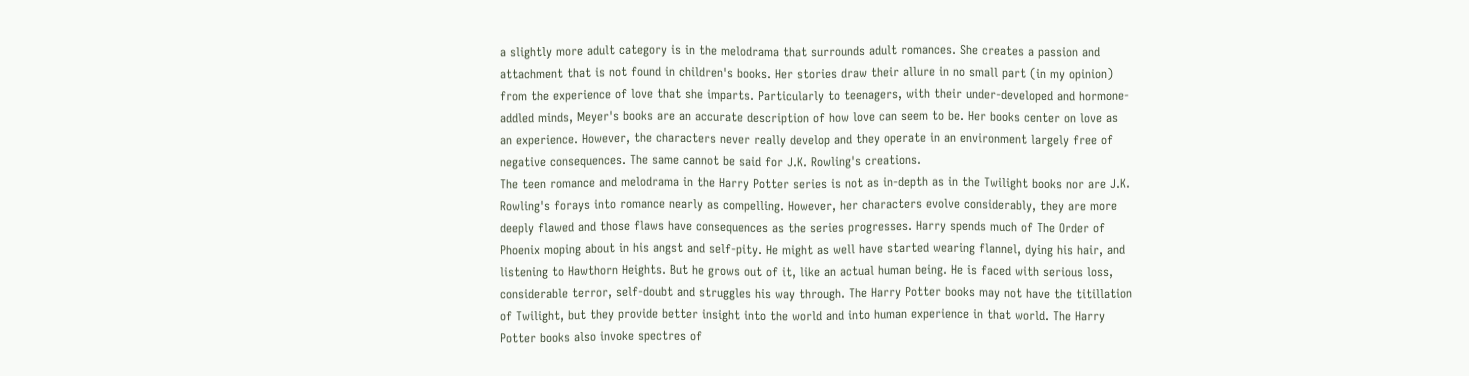a slightly more adult category is in the melodrama that surrounds adult romances. She creates a passion and attachment that is not found in children's books. Her stories draw their allure in no small part (in my opinion) from the experience of love that she imparts. Particularly to teenagers, with their under-developed and hormone-addled minds, Meyer's books are an accurate description of how love can seem to be. Her books center on love as an experience. However, the characters never really develop and they operate in an environment largely free of negative consequences. The same cannot be said for J.K. Rowling's creations.
The teen romance and melodrama in the Harry Potter series is not as in-depth as in the Twilight books nor are J.K. Rowling's forays into romance nearly as compelling. However, her characters evolve considerably, they are more deeply flawed and those flaws have consequences as the series progresses. Harry spends much of The Order of Phoenix moping about in his angst and self-pity. He might as well have started wearing flannel, dying his hair, and listening to Hawthorn Heights. But he grows out of it, like an actual human being. He is faced with serious loss, considerable terror, self-doubt and struggles his way through. The Harry Potter books may not have the titillation of Twilight, but they provide better insight into the world and into human experience in that world. The Harry Potter books also invoke spectres of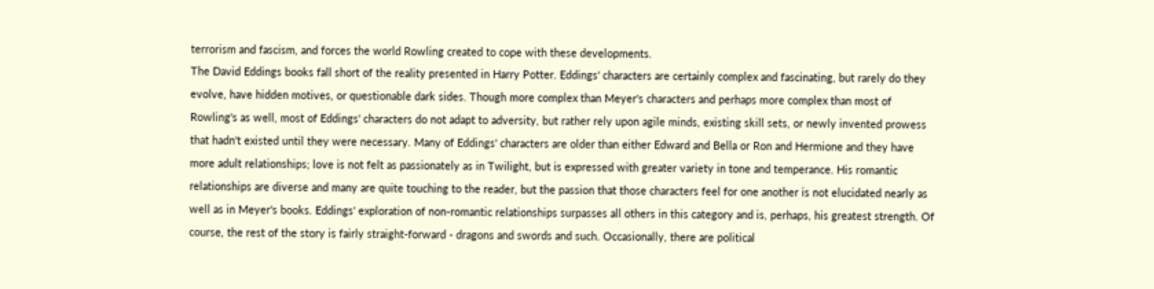terrorism and fascism, and forces the world Rowling created to cope with these developments.
The David Eddings books fall short of the reality presented in Harry Potter. Eddings' characters are certainly complex and fascinating, but rarely do they evolve, have hidden motives, or questionable dark sides. Though more complex than Meyer's characters and perhaps more complex than most of Rowling's as well, most of Eddings' characters do not adapt to adversity, but rather rely upon agile minds, existing skill sets, or newly invented prowess that hadn't existed until they were necessary. Many of Eddings' characters are older than either Edward and Bella or Ron and Hermione and they have more adult relationships; love is not felt as passionately as in Twilight, but is expressed with greater variety in tone and temperance. His romantic relationships are diverse and many are quite touching to the reader, but the passion that those characters feel for one another is not elucidated nearly as well as in Meyer's books. Eddings' exploration of non-romantic relationships surpasses all others in this category and is, perhaps, his greatest strength. Of course, the rest of the story is fairly straight-forward - dragons and swords and such. Occasionally, there are political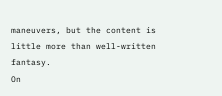maneuvers, but the content is little more than well-written fantasy.
On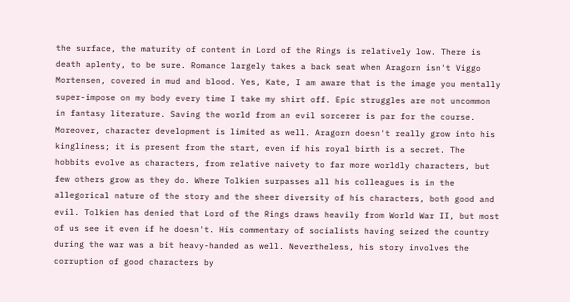the surface, the maturity of content in Lord of the Rings is relatively low. There is death aplenty, to be sure. Romance largely takes a back seat when Aragorn isn't Viggo Mortensen, covered in mud and blood. Yes, Kate, I am aware that is the image you mentally super-impose on my body every time I take my shirt off. Epic struggles are not uncommon in fantasy literature. Saving the world from an evil sorcerer is par for the course. Moreover, character development is limited as well. Aragorn doesn't really grow into his kingliness; it is present from the start, even if his royal birth is a secret. The hobbits evolve as characters, from relative naivety to far more worldly characters, but few others grow as they do. Where Tolkien surpasses all his colleagues is in the allegorical nature of the story and the sheer diversity of his characters, both good and evil. Tolkien has denied that Lord of the Rings draws heavily from World War II, but most of us see it even if he doesn't. His commentary of socialists having seized the country during the war was a bit heavy-handed as well. Nevertheless, his story involves the corruption of good characters by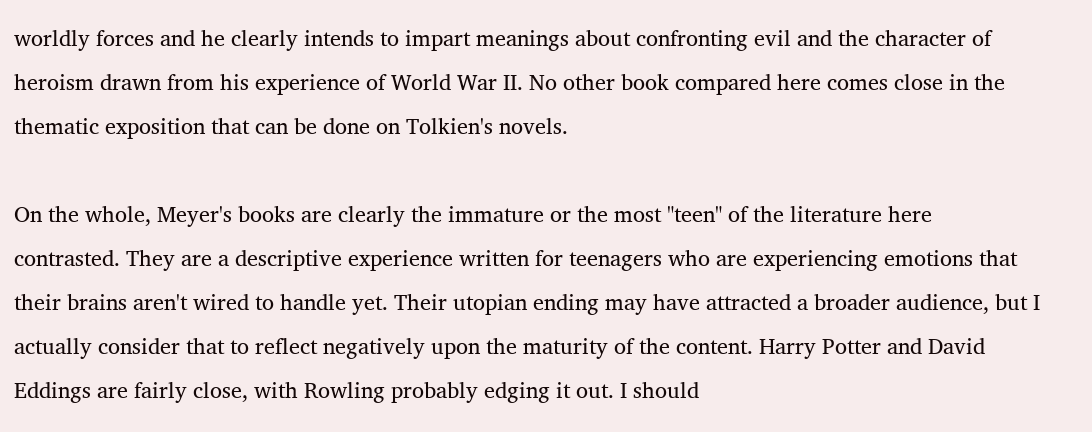worldly forces and he clearly intends to impart meanings about confronting evil and the character of heroism drawn from his experience of World War II. No other book compared here comes close in the thematic exposition that can be done on Tolkien's novels.

On the whole, Meyer's books are clearly the immature or the most "teen" of the literature here contrasted. They are a descriptive experience written for teenagers who are experiencing emotions that their brains aren't wired to handle yet. Their utopian ending may have attracted a broader audience, but I actually consider that to reflect negatively upon the maturity of the content. Harry Potter and David Eddings are fairly close, with Rowling probably edging it out. I should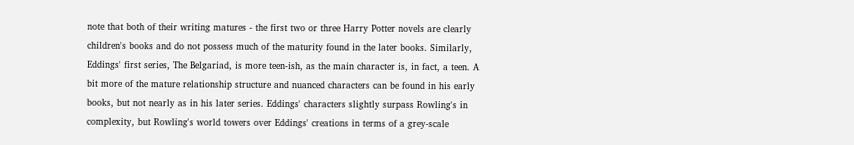note that both of their writing matures - the first two or three Harry Potter novels are clearly children's books and do not possess much of the maturity found in the later books. Similarly, Eddings' first series, The Belgariad, is more teen-ish, as the main character is, in fact, a teen. A bit more of the mature relationship structure and nuanced characters can be found in his early books, but not nearly as in his later series. Eddings' characters slightly surpass Rowling's in complexity, but Rowling's world towers over Eddings' creations in terms of a grey-scale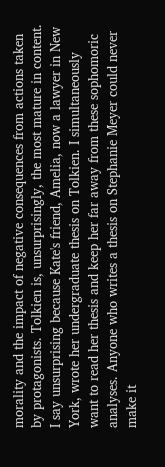morality and the impact of negative consequences from actions taken by protagonists. Tolkien is, unsurprisingly, the most mature in content. I say unsurprising because Kate's friend, Amelia, now a lawyer in New York, wrote her undergraduate thesis on Tolkien. I simultaneously want to read her thesis and keep her far away from these sophomoric analyses. Anyone who writes a thesis on Stephanie Meyer could never make it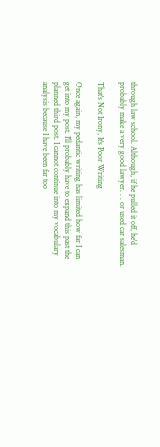through law school. Although, if he pulled it off, he'd probably make a very good lawyer. . . or used car salesman.

That's Not Irony, It's Poor Writing

Once again, my pedantic writing has limited how far I can get into my post. I'll probably have to expand this past the planned third post. I cannot continue into my vocabulary analysis because I have been far too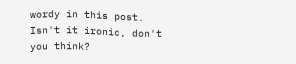wordy in this post. Isn't it ironic, don't you think?